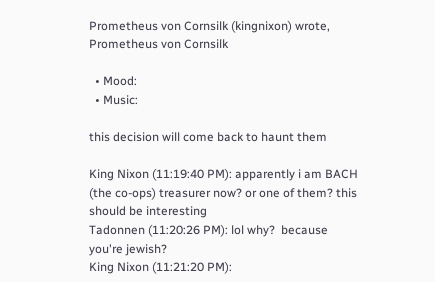Prometheus von Cornsilk (kingnixon) wrote,
Prometheus von Cornsilk

  • Mood:
  • Music:

this decision will come back to haunt them

King Nixon (11:19:40 PM): apparently i am BACH (the co-ops) treasurer now? or one of them? this should be interesting
Tadonnen (11:20:26 PM): lol why?  because you're jewish?
King Nixon (11:21:20 PM):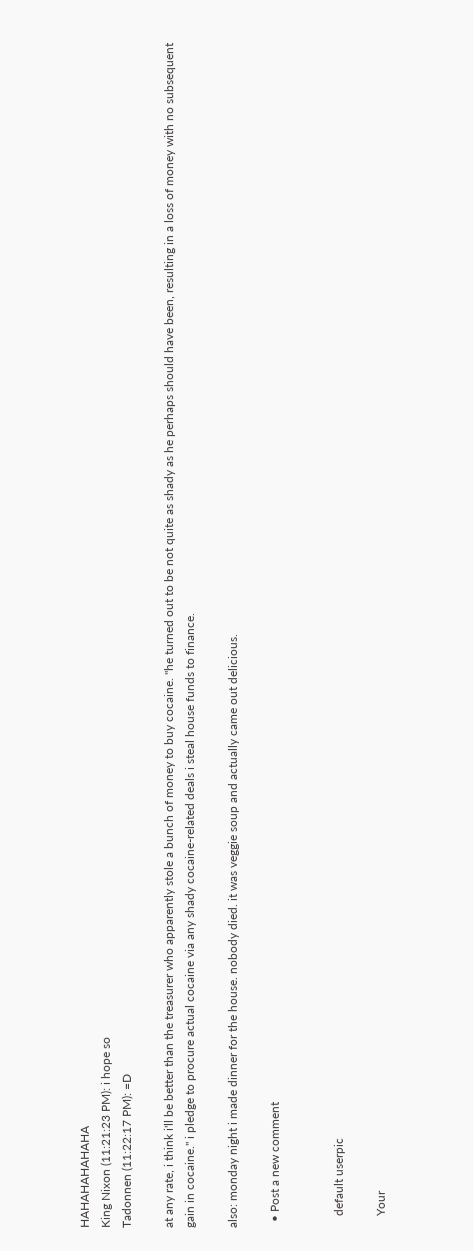HAHAHAHAHAHA
King Nixon (11:21:23 PM): i hope so
Tadonnen (11:22:17 PM): =D

at any rate, i think i'll be better than the treasurer who apparently stole a bunch of money to buy cocaine. "he turned out to be not quite as shady as he perhaps should have been, resulting in a loss of money with no subsequent gain in cocaine." i pledge to procure actual cocaine via any shady cocaine-related deals i steal house funds to finance.

also: monday night i made dinner for the house. nobody died. it was veggie soup and actually came out delicious.

  • Post a new comment


    default userpic

    Your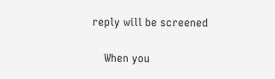reply will be screened

    When you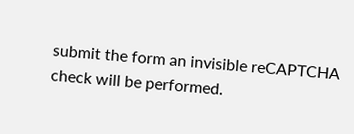submit the form an invisible reCAPTCHA check will be performed.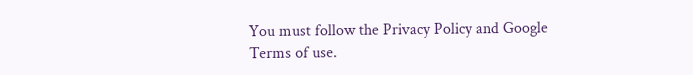You must follow the Privacy Policy and Google Terms of use.